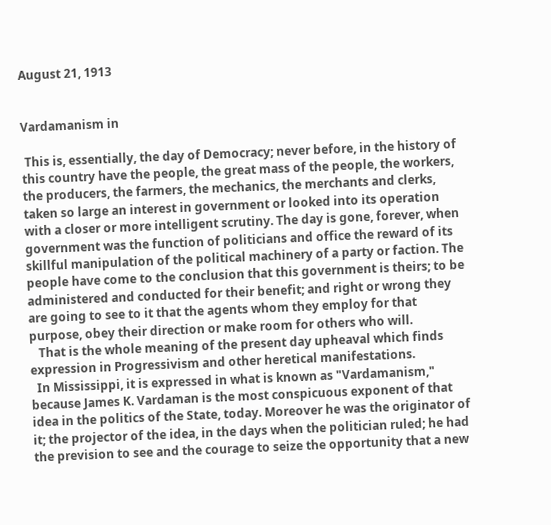August 21, 1913


Vardamanism in

 This is, essentially, the day of Democracy; never before, in the history of this country have the people, the great mass of the people, the workers, the producers, the farmers, the mechanics, the merchants and clerks, taken so large an interest in government or looked into its operation with a closer or more intelligent scrutiny. The day is gone, forever, when government was the function of politicians and office the reward of its skillful manipulation of the political machinery of a party or faction. The people have come to the conclusion that this government is theirs; to be administered and conducted for their benefit; and right or wrong they are going to see to it that the agents whom they employ for that purpose, obey their direction or make room for others who will.
   That is the whole meaning of the present day upheaval which finds expression in Progressivism and other heretical manifestations.
  In Mississippi, it is expressed in what is known as "Vardamanism," because James K. Vardaman is the most conspicuous exponent of that idea in the politics of the State, today. Moreover he was the originator of it; the projector of the idea, in the days when the politician ruled; he had the prevision to see and the courage to seize the opportunity that a new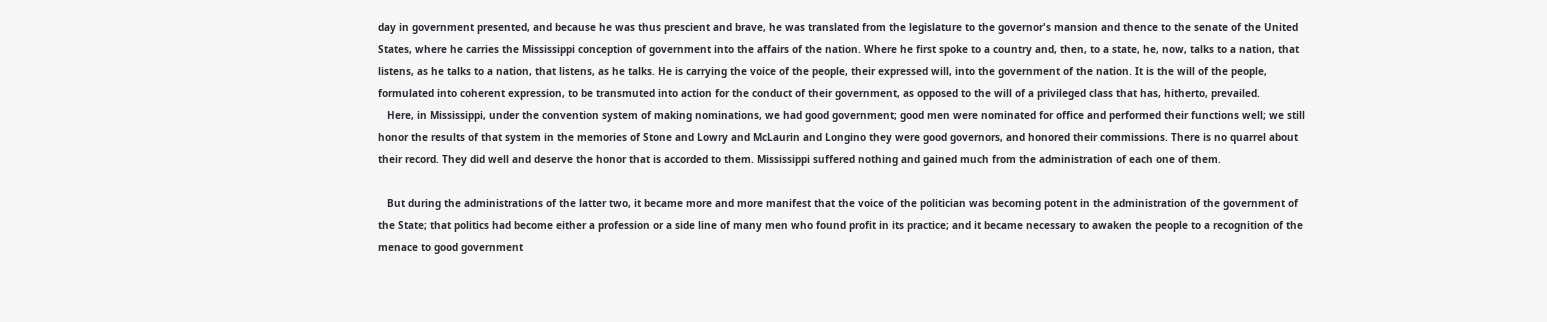day in government presented, and because he was thus prescient and brave, he was translated from the legislature to the governor's mansion and thence to the senate of the United States, where he carries the Mississippi conception of government into the affairs of the nation. Where he first spoke to a country and, then, to a state, he, now, talks to a nation, that listens, as he talks to a nation, that listens, as he talks. He is carrying the voice of the people, their expressed will, into the government of the nation. It is the will of the people, formulated into coherent expression, to be transmuted into action for the conduct of their government, as opposed to the will of a privileged class that has, hitherto, prevailed.
   Here, in Mississippi, under the convention system of making nominations, we had good government; good men were nominated for office and performed their functions well; we still honor the results of that system in the memories of Stone and Lowry and McLaurin and Longino they were good governors, and honored their commissions. There is no quarrel about their record. They did well and deserve the honor that is accorded to them. Mississippi suffered nothing and gained much from the administration of each one of them.

   But during the administrations of the latter two, it became more and more manifest that the voice of the politician was becoming potent in the administration of the government of the State; that politics had become either a profession or a side line of many men who found profit in its practice; and it became necessary to awaken the people to a recognition of the menace to good government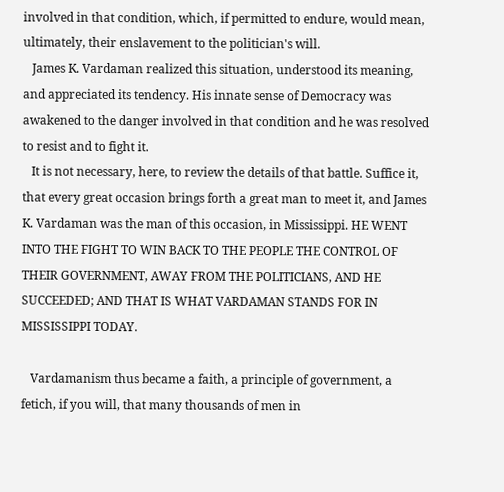involved in that condition, which, if permitted to endure, would mean, ultimately, their enslavement to the politician's will.
   James K. Vardaman realized this situation, understood its meaning, and appreciated its tendency. His innate sense of Democracy was awakened to the danger involved in that condition and he was resolved to resist and to fight it.
   It is not necessary, here, to review the details of that battle. Suffice it, that every great occasion brings forth a great man to meet it, and James K. Vardaman was the man of this occasion, in Mississippi. HE WENT INTO THE FIGHT TO WIN BACK TO THE PEOPLE THE CONTROL OF THEIR GOVERNMENT, AWAY FROM THE POLITICIANS, AND HE SUCCEEDED; AND THAT IS WHAT VARDAMAN STANDS FOR IN MISSISSIPPI TODAY.

   Vardamanism thus became a faith, a principle of government, a fetich, if you will, that many thousands of men in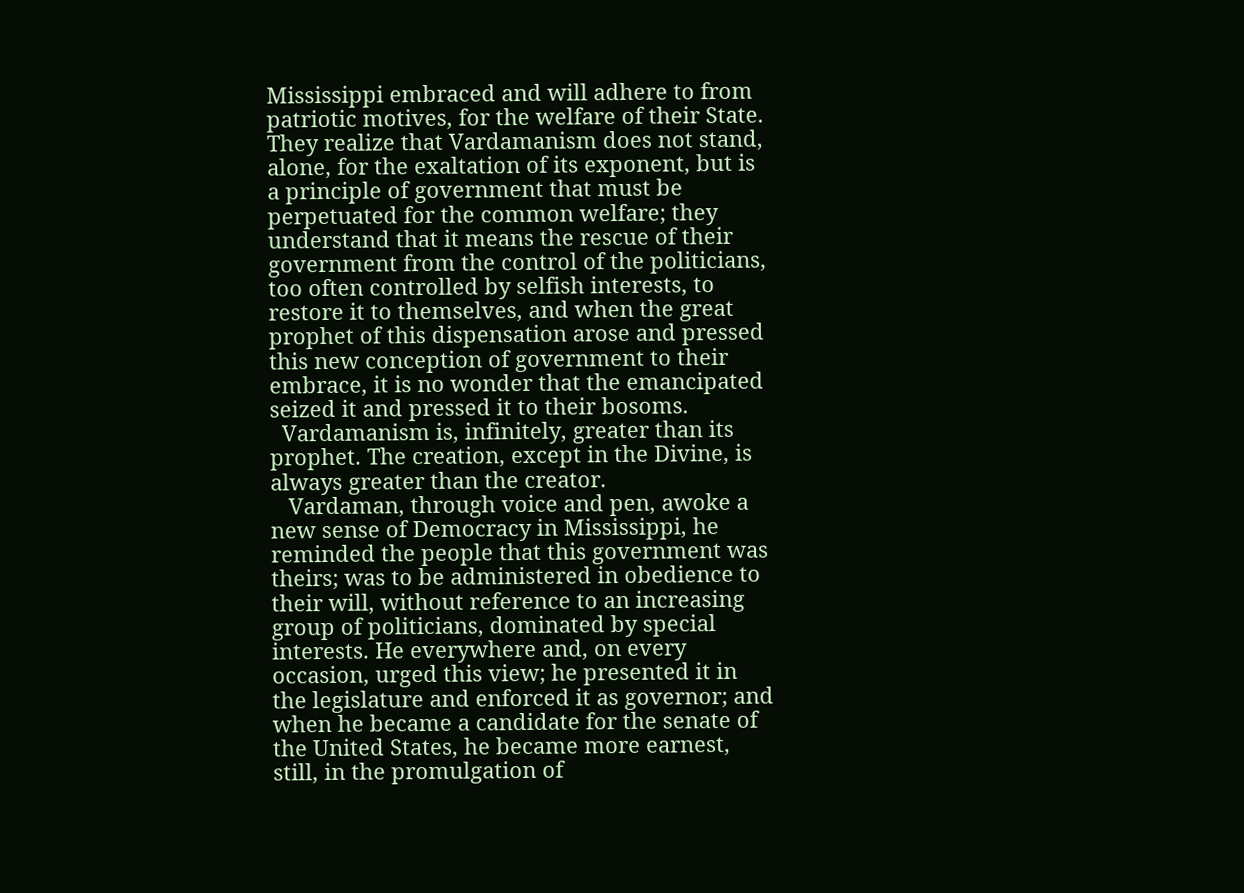Mississippi embraced and will adhere to from patriotic motives, for the welfare of their State. They realize that Vardamanism does not stand, alone, for the exaltation of its exponent, but is a principle of government that must be perpetuated for the common welfare; they understand that it means the rescue of their government from the control of the politicians, too often controlled by selfish interests, to restore it to themselves, and when the great prophet of this dispensation arose and pressed this new conception of government to their embrace, it is no wonder that the emancipated seized it and pressed it to their bosoms.
  Vardamanism is, infinitely, greater than its prophet. The creation, except in the Divine, is always greater than the creator.
   Vardaman, through voice and pen, awoke a new sense of Democracy in Mississippi, he reminded the people that this government was theirs; was to be administered in obedience to their will, without reference to an increasing group of politicians, dominated by special interests. He everywhere and, on every occasion, urged this view; he presented it in the legislature and enforced it as governor; and when he became a candidate for the senate of the United States, he became more earnest, still, in the promulgation of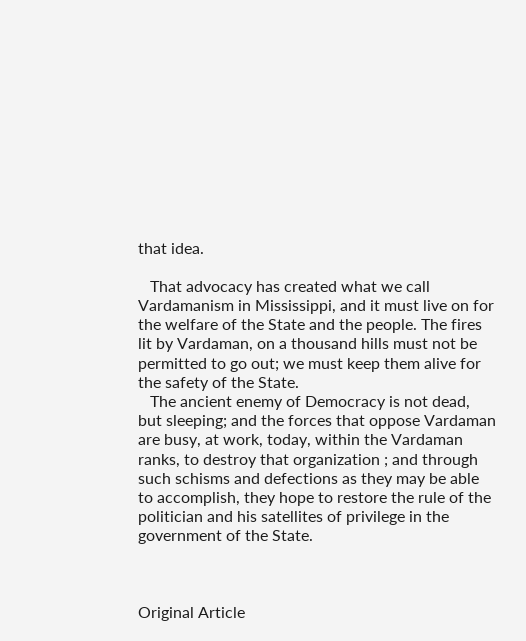that idea.

   That advocacy has created what we call Vardamanism in Mississippi, and it must live on for the welfare of the State and the people. The fires lit by Vardaman, on a thousand hills must not be permitted to go out; we must keep them alive for the safety of the State.
   The ancient enemy of Democracy is not dead, but sleeping; and the forces that oppose Vardaman are busy, at work, today, within the Vardaman ranks, to destroy that organization ; and through such schisms and defections as they may be able to accomplish, they hope to restore the rule of the politician and his satellites of privilege in the government of the State.



Original Article